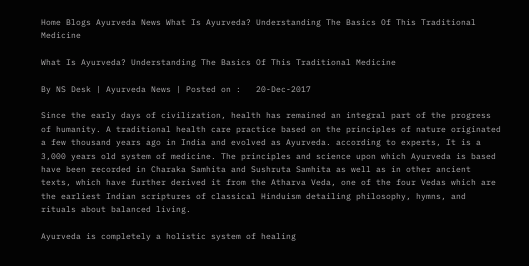Home Blogs Ayurveda News What Is Ayurveda? Understanding The Basics Of This Traditional Medicine

What Is Ayurveda? Understanding The Basics Of This Traditional Medicine

By NS Desk | Ayurveda News | Posted on :   20-Dec-2017

Since the early days of civilization, health has remained an integral part of the progress of humanity. A traditional health care practice based on the principles of nature originated a few thousand years ago in India and evolved as Ayurveda. according to experts, It is a 3,000 years old system of medicine. The principles and science upon which Ayurveda is based have been recorded in Charaka Samhita and Sushruta Samhita as well as in other ancient texts, which have further derived it from the Atharva Veda, one of the four Vedas which are the earliest Indian scriptures of classical Hinduism detailing philosophy, hymns, and rituals about balanced living.

Ayurveda is completely a holistic system of healing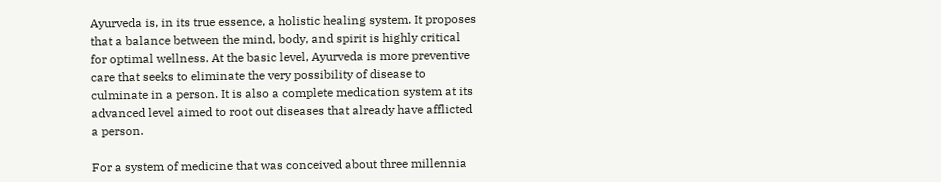Ayurveda is, in its true essence, a holistic healing system. It proposes that a balance between the mind, body, and spirit is highly critical for optimal wellness. At the basic level, Ayurveda is more preventive care that seeks to eliminate the very possibility of disease to culminate in a person. It is also a complete medication system at its advanced level aimed to root out diseases that already have afflicted a person.

For a system of medicine that was conceived about three millennia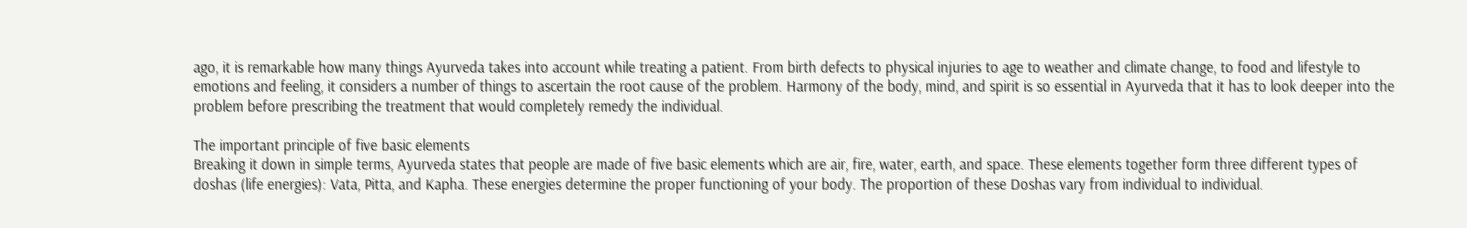ago, it is remarkable how many things Ayurveda takes into account while treating a patient. From birth defects to physical injuries to age to weather and climate change, to food and lifestyle to emotions and feeling, it considers a number of things to ascertain the root cause of the problem. Harmony of the body, mind, and spirit is so essential in Ayurveda that it has to look deeper into the problem before prescribing the treatment that would completely remedy the individual.

The important principle of five basic elements
Breaking it down in simple terms, Ayurveda states that people are made of five basic elements which are air, fire, water, earth, and space. These elements together form three different types of doshas (life energies): Vata, Pitta, and Kapha. These energies determine the proper functioning of your body. The proportion of these Doshas vary from individual to individual.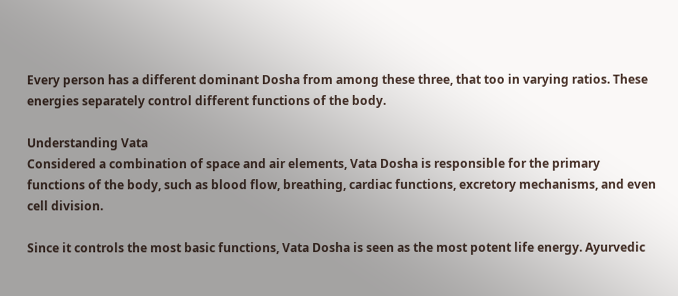Every person has a different dominant Dosha from among these three, that too in varying ratios. These energies separately control different functions of the body.

Understanding Vata
Considered a combination of space and air elements, Vata Dosha is responsible for the primary functions of the body, such as blood flow, breathing, cardiac functions, excretory mechanisms, and even cell division.

Since it controls the most basic functions, Vata Dosha is seen as the most potent life energy. Ayurvedic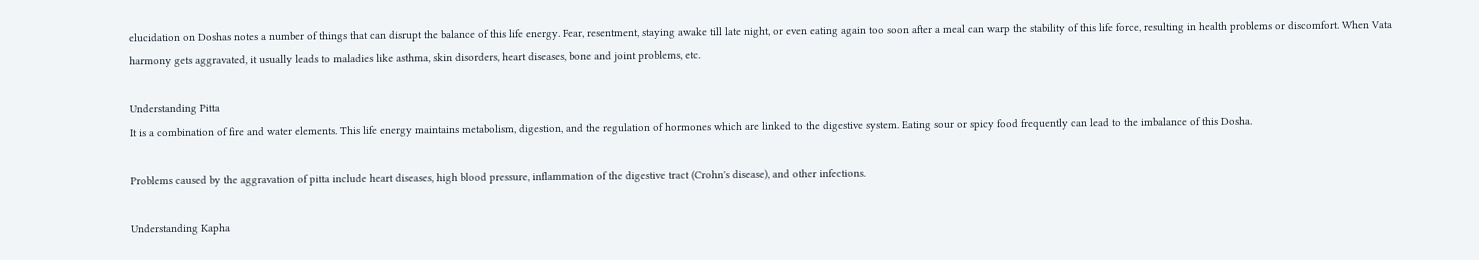elucidation on Doshas notes a number of things that can disrupt the balance of this life energy. Fear, resentment, staying awake till late night, or even eating again too soon after a meal can warp the stability of this life force, resulting in health problems or discomfort. When Vata harmony gets aggravated, it usually leads to maladies like asthma, skin disorders, heart diseases, bone and joint problems, etc.

Understanding Pitta
It is a combination of fire and water elements. This life energy maintains metabolism, digestion, and the regulation of hormones which are linked to the digestive system. Eating sour or spicy food frequently can lead to the imbalance of this Dosha.

Problems caused by the aggravation of pitta include heart diseases, high blood pressure, inflammation of the digestive tract (Crohn's disease), and other infections.

Understanding Kapha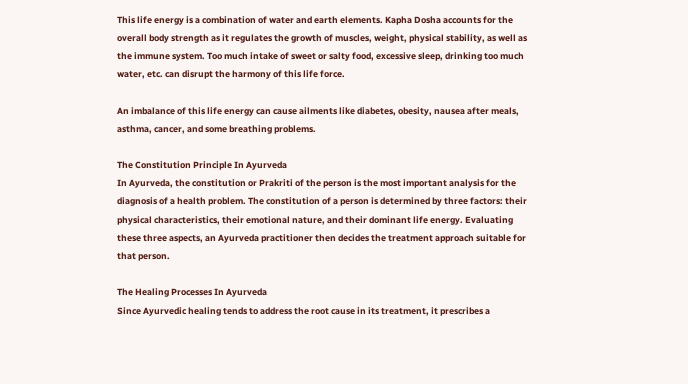This life energy is a combination of water and earth elements. Kapha Dosha accounts for the overall body strength as it regulates the growth of muscles, weight, physical stability, as well as the immune system. Too much intake of sweet or salty food, excessive sleep, drinking too much water, etc. can disrupt the harmony of this life force.

An imbalance of this life energy can cause ailments like diabetes, obesity, nausea after meals, asthma, cancer, and some breathing problems.

The Constitution Principle In Ayurveda
In Ayurveda, the constitution or Prakriti of the person is the most important analysis for the diagnosis of a health problem. The constitution of a person is determined by three factors: their physical characteristics, their emotional nature, and their dominant life energy. Evaluating these three aspects, an Ayurveda practitioner then decides the treatment approach suitable for that person.

The Healing Processes In Ayurveda
Since Ayurvedic healing tends to address the root cause in its treatment, it prescribes a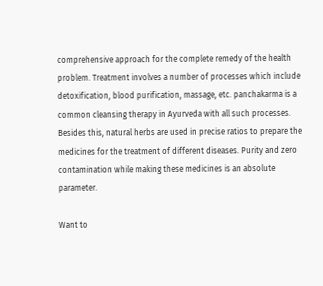comprehensive approach for the complete remedy of the health problem. Treatment involves a number of processes which include detoxification, blood purification, massage, etc. panchakarma is a common cleansing therapy in Ayurveda with all such processes. Besides this, natural herbs are used in precise ratios to prepare the medicines for the treatment of different diseases. Purity and zero contamination while making these medicines is an absolute parameter.

Want to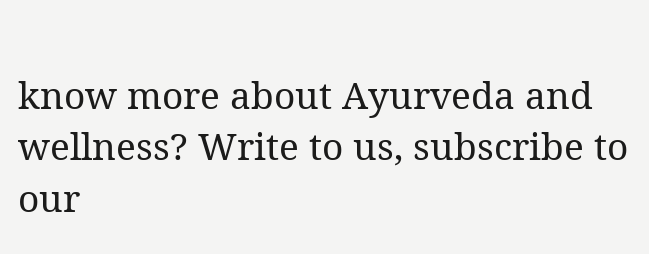know more about Ayurveda and wellness? Write to us, subscribe to our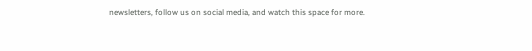newsletters, follow us on social media, and watch this space for more.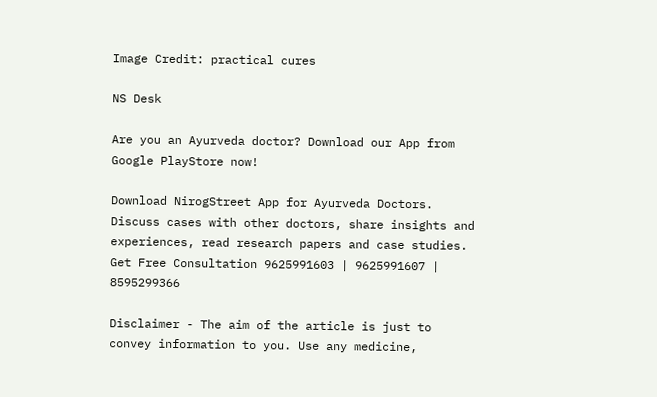Image Credit: practical cures

NS Desk

Are you an Ayurveda doctor? Download our App from Google PlayStore now!

Download NirogStreet App for Ayurveda Doctors. Discuss cases with other doctors, share insights and experiences, read research papers and case studies. Get Free Consultation 9625991603 | 9625991607 | 8595299366

Disclaimer - The aim of the article is just to convey information to you. Use any medicine,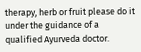therapy, herb or fruit please do it under the guidance of a qualified Ayurveda doctor.